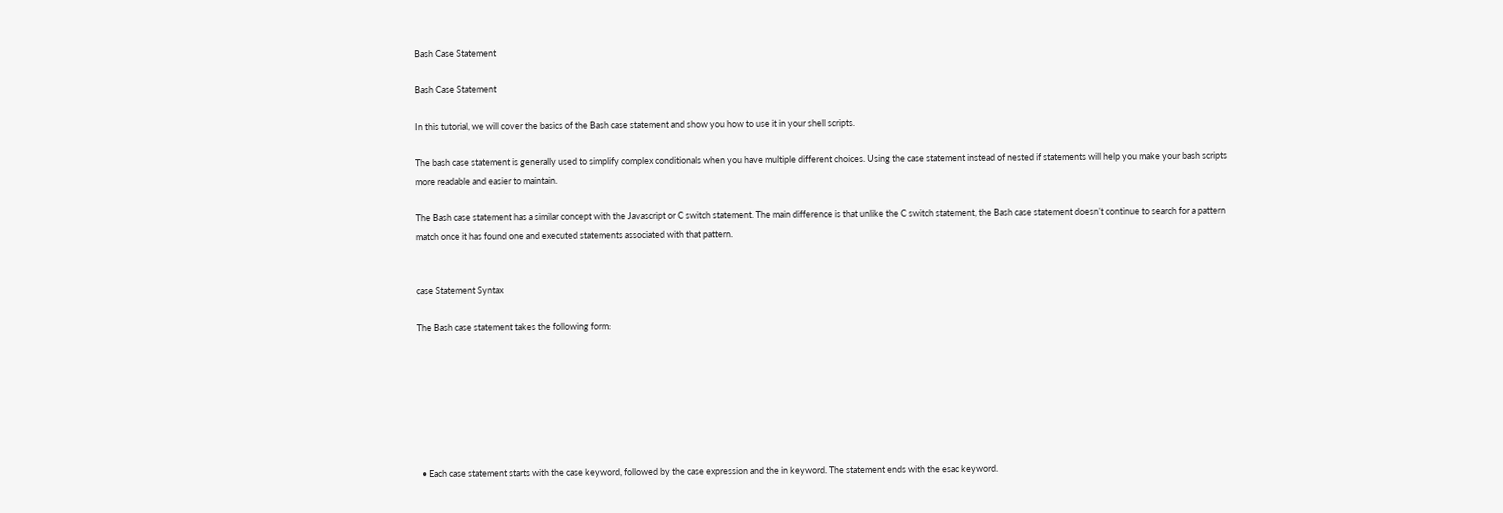Bash Case Statement

Bash Case Statement

In this tutorial, we will cover the basics of the Bash case statement and show you how to use it in your shell scripts.

The bash case statement is generally used to simplify complex conditionals when you have multiple different choices. Using the case statement instead of nested if statements will help you make your bash scripts more readable and easier to maintain.

The Bash case statement has a similar concept with the Javascript or C switch statement. The main difference is that unlike the C switch statement, the Bash case statement doesn’t continue to search for a pattern match once it has found one and executed statements associated with that pattern.


case Statement Syntax

The Bash case statement takes the following form:







  • Each case statement starts with the case keyword, followed by the case expression and the in keyword. The statement ends with the esac keyword.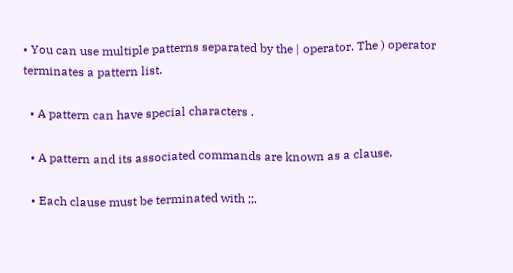• You can use multiple patterns separated by the | operator. The ) operator terminates a pattern list.

  • A pattern can have special characters .

  • A pattern and its associated commands are known as a clause.

  • Each clause must be terminated with ;;.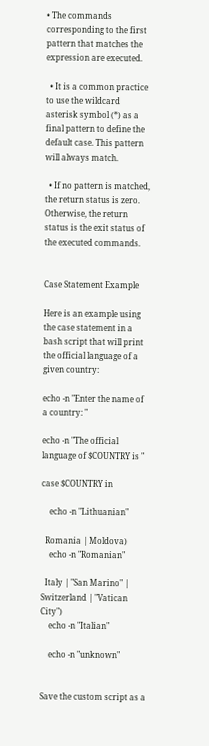• The commands corresponding to the first pattern that matches the expression are executed.

  • It is a common practice to use the wildcard asterisk symbol (*) as a final pattern to define the default case. This pattern will always match.

  • If no pattern is matched, the return status is zero. Otherwise, the return status is the exit status of the executed commands.


Case Statement Example

Here is an example using the case statement in a bash script that will print the official language of a given country:

echo -n "Enter the name of a country: "

echo -n "The official language of $COUNTRY is "

case $COUNTRY in

    echo -n "Lithuanian"

  Romania | Moldova)
    echo -n "Romanian"

  Italy | "San Marino" | Switzerland | "Vatican City")
    echo -n "Italian"

    echo -n "unknown"


Save the custom script as a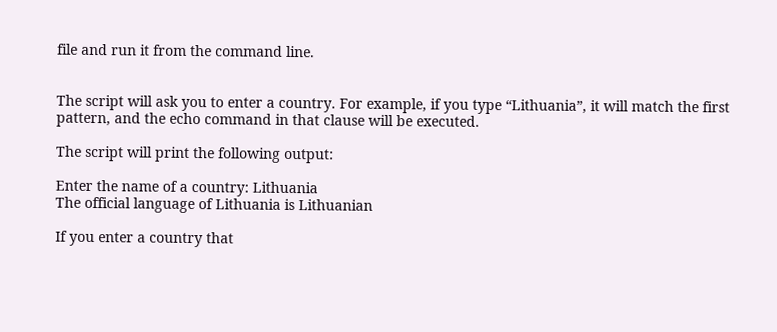file and run it from the command line.


The script will ask you to enter a country. For example, if you type “Lithuania”, it will match the first pattern, and the echo command in that clause will be executed.

The script will print the following output:

Enter the name of a country: Lithuania
The official language of Lithuania is Lithuanian

If you enter a country that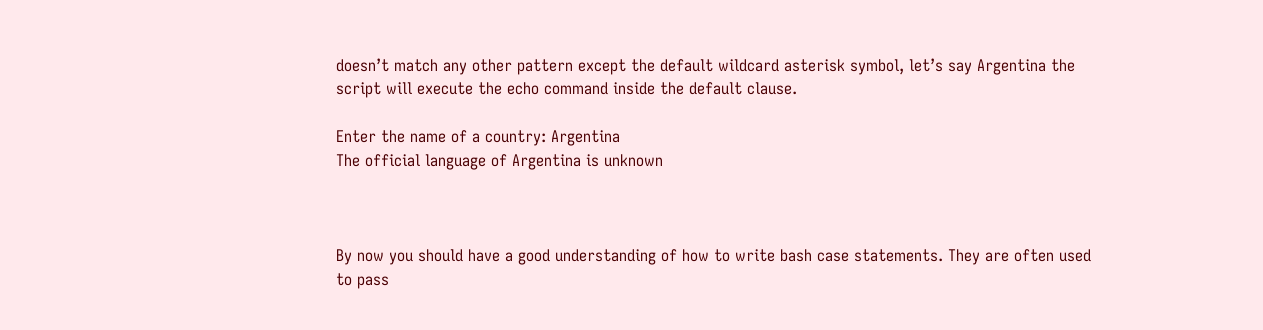doesn’t match any other pattern except the default wildcard asterisk symbol, let’s say Argentina the script will execute the echo command inside the default clause.

Enter the name of a country: Argentina
The official language of Argentina is unknown



By now you should have a good understanding of how to write bash case statements. They are often used to pass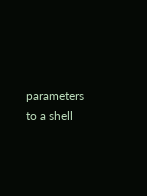parameters to a shell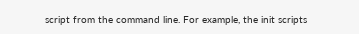script from the command line. For example, the init scripts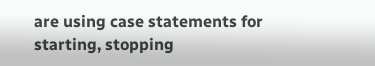are using case statements for starting, stopping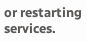or restarting services.